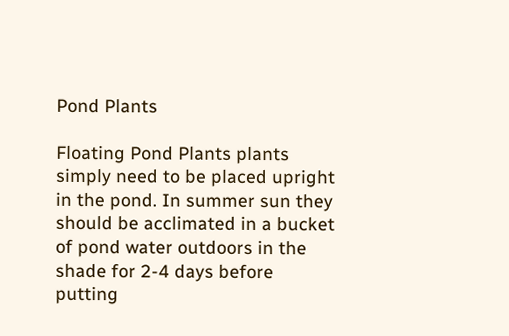Pond Plants

Floating Pond Plants plants simply need to be placed upright in the pond. In summer sun they should be acclimated in a bucket of pond water outdoors in the shade for 2-4 days before putting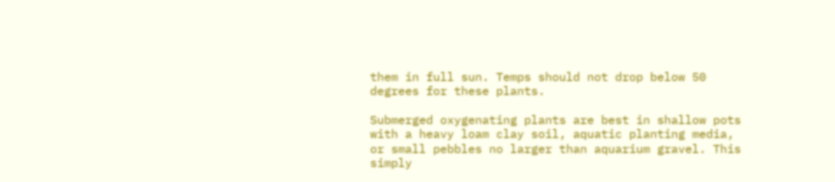them in full sun. Temps should not drop below 50 degrees for these plants.

Submerged oxygenating plants are best in shallow pots with a heavy loam clay soil, aquatic planting media, or small pebbles no larger than aquarium gravel. This simply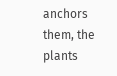anchors them, the plants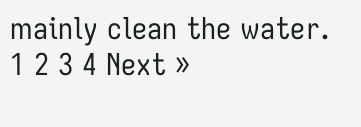mainly clean the water.
1 2 3 4 Next »